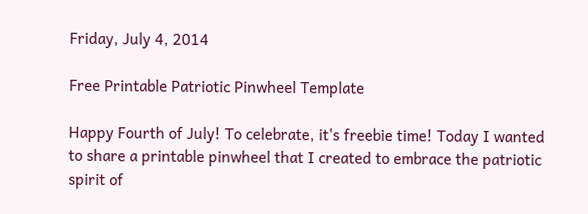Friday, July 4, 2014

Free Printable Patriotic Pinwheel Template

Happy Fourth of July! To celebrate, it's freebie time! Today I wanted to share a printable pinwheel that I created to embrace the patriotic spirit of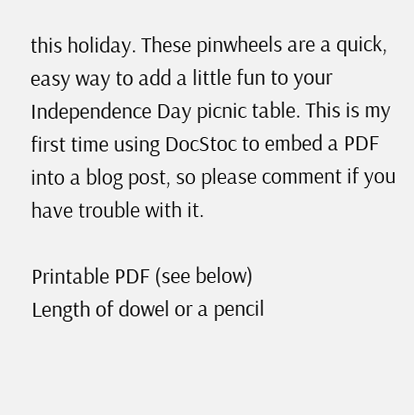this holiday. These pinwheels are a quick, easy way to add a little fun to your Independence Day picnic table. This is my first time using DocStoc to embed a PDF into a blog post, so please comment if you have trouble with it.

Printable PDF (see below)
Length of dowel or a pencil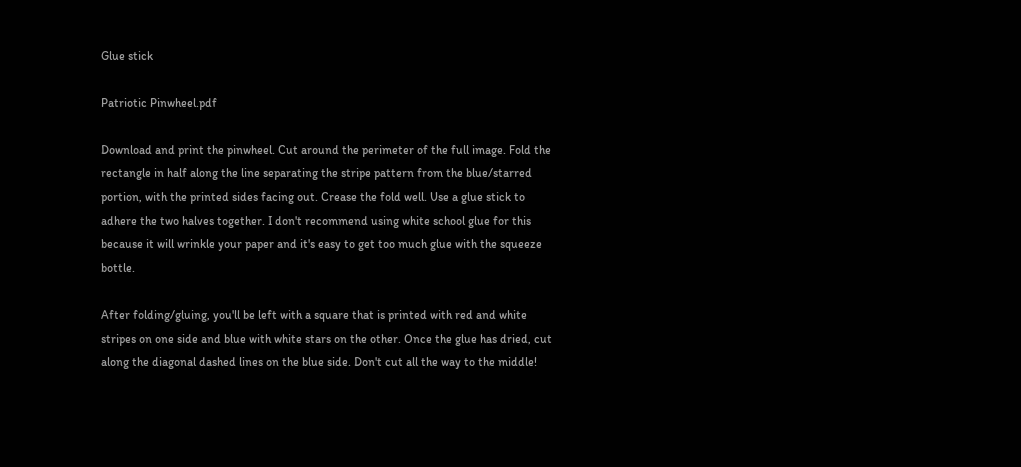Glue stick

Patriotic Pinwheel.pdf

Download and print the pinwheel. Cut around the perimeter of the full image. Fold the rectangle in half along the line separating the stripe pattern from the blue/starred portion, with the printed sides facing out. Crease the fold well. Use a glue stick to adhere the two halves together. I don't recommend using white school glue for this because it will wrinkle your paper and it's easy to get too much glue with the squeeze bottle.

After folding/gluing, you'll be left with a square that is printed with red and white stripes on one side and blue with white stars on the other. Once the glue has dried, cut along the diagonal dashed lines on the blue side. Don't cut all the way to the middle!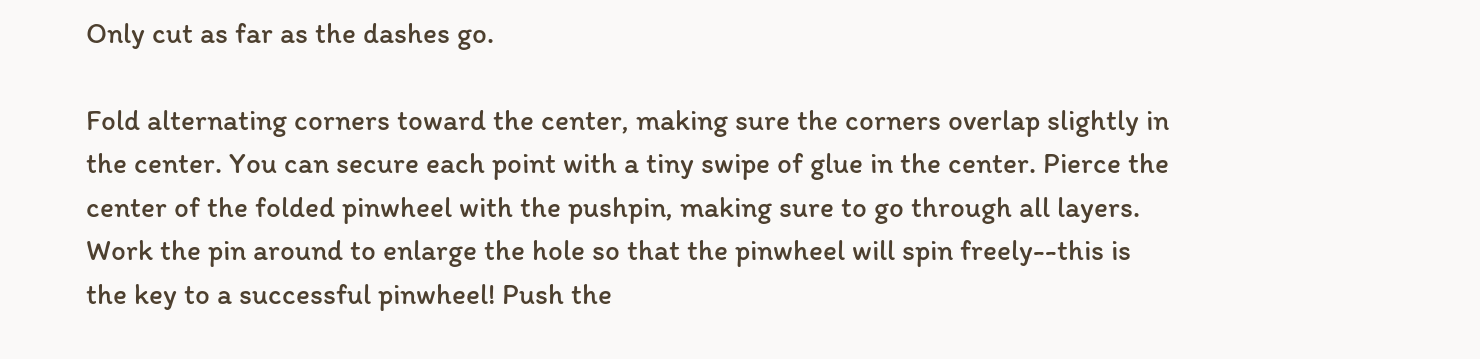Only cut as far as the dashes go.

Fold alternating corners toward the center, making sure the corners overlap slightly in the center. You can secure each point with a tiny swipe of glue in the center. Pierce the center of the folded pinwheel with the pushpin, making sure to go through all layers. Work the pin around to enlarge the hole so that the pinwheel will spin freely--this is the key to a successful pinwheel! Push the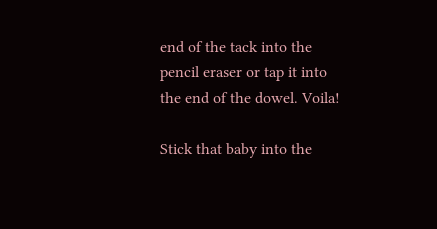end of the tack into the pencil eraser or tap it into the end of the dowel. Voila!

Stick that baby into the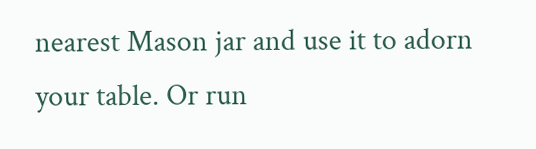nearest Mason jar and use it to adorn your table. Or run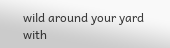wild around your yard with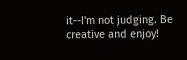it--I'm not judging. Be creative and enjoy!